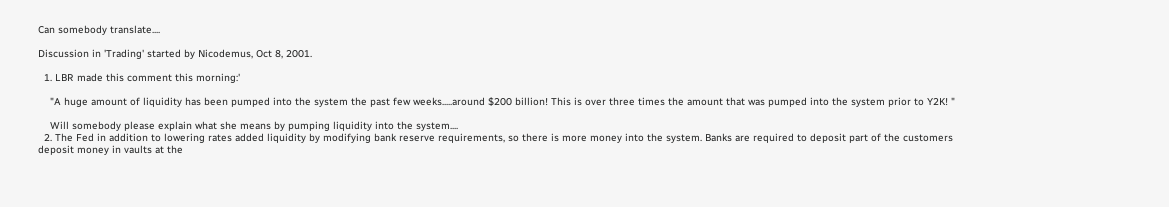Can somebody translate....

Discussion in 'Trading' started by Nicodemus, Oct 8, 2001.

  1. LBR made this comment this morning:'

    "A huge amount of liquidity has been pumped into the system the past few weeks.....around $200 billion! This is over three times the amount that was pumped into the system prior to Y2K! "

    Will somebody please explain what she means by pumping liquidity into the system....
  2. The Fed in addition to lowering rates added liquidity by modifying bank reserve requirements, so there is more money into the system. Banks are required to deposit part of the customers deposit money in vaults at the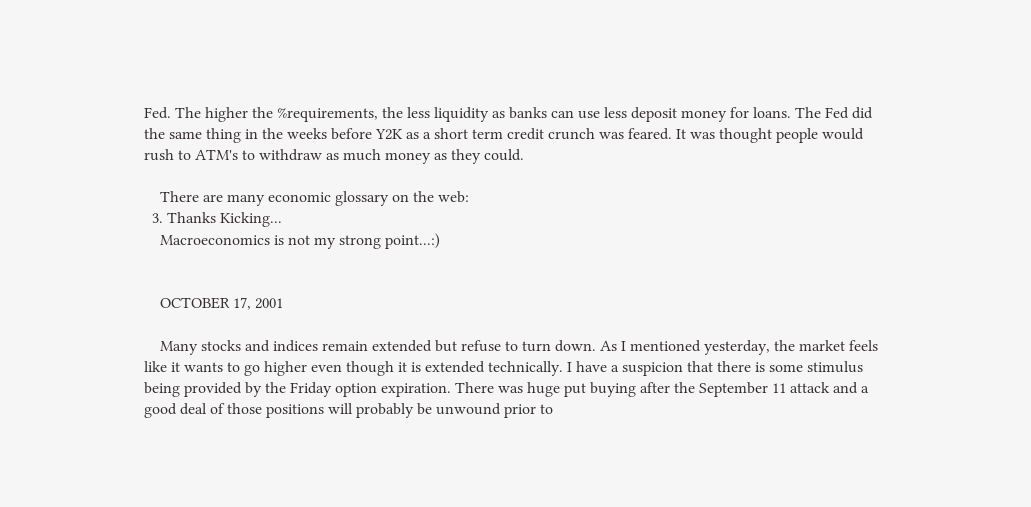Fed. The higher the %requirements, the less liquidity as banks can use less deposit money for loans. The Fed did the same thing in the weeks before Y2K as a short term credit crunch was feared. It was thought people would rush to ATM's to withdraw as much money as they could.

    There are many economic glossary on the web:
  3. Thanks Kicking...
    Macroeconomics is not my strong point...:)


    OCTOBER 17, 2001

    Many stocks and indices remain extended but refuse to turn down. As I mentioned yesterday, the market feels like it wants to go higher even though it is extended technically. I have a suspicion that there is some stimulus being provided by the Friday option expiration. There was huge put buying after the September 11 attack and a good deal of those positions will probably be unwound prior to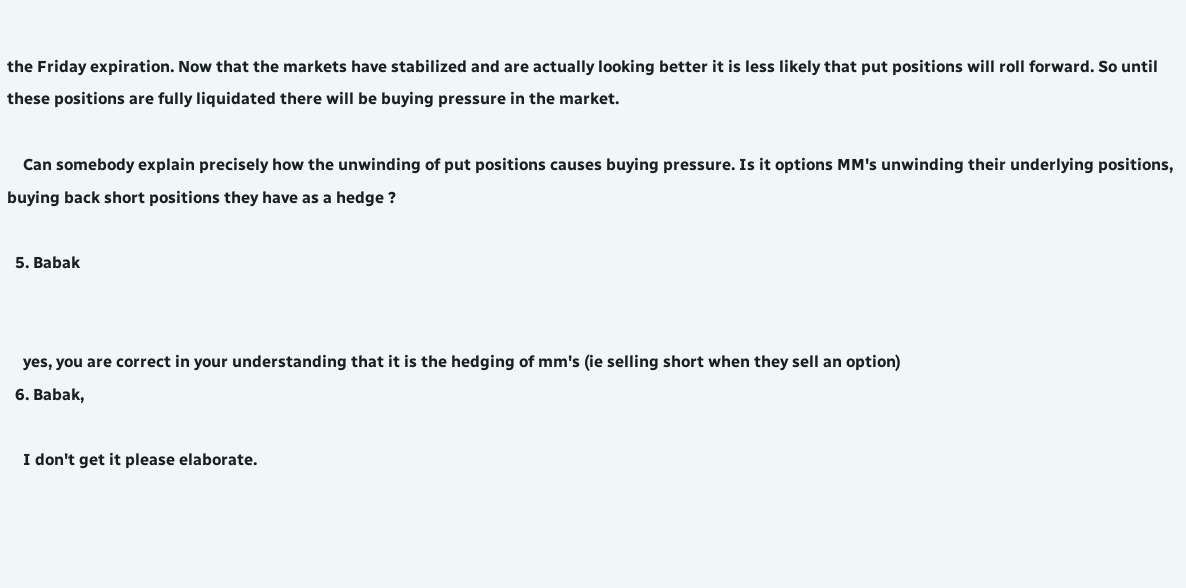the Friday expiration. Now that the markets have stabilized and are actually looking better it is less likely that put positions will roll forward. So until these positions are fully liquidated there will be buying pressure in the market.

    Can somebody explain precisely how the unwinding of put positions causes buying pressure. Is it options MM's unwinding their underlying positions, buying back short positions they have as a hedge ?

  5. Babak


    yes, you are correct in your understanding that it is the hedging of mm's (ie selling short when they sell an option)
  6. Babak,

    I don't get it please elaborate.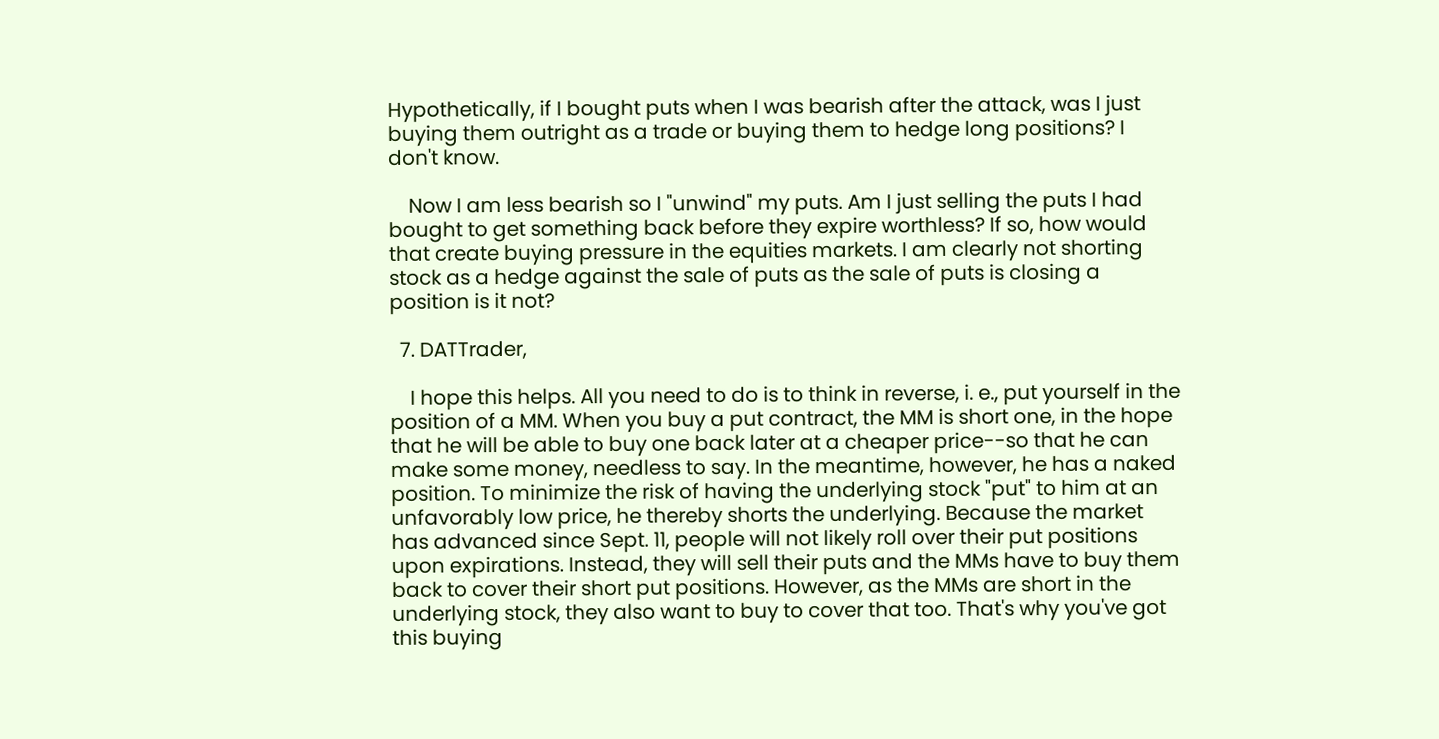Hypothetically, if I bought puts when I was bearish after the attack, was I just buying them outright as a trade or buying them to hedge long positions? I don't know.

    Now I am less bearish so I "unwind" my puts. Am I just selling the puts I had bought to get something back before they expire worthless? If so, how would that create buying pressure in the equities markets. I am clearly not shorting stock as a hedge against the sale of puts as the sale of puts is closing a position is it not?

  7. DATTrader,

    I hope this helps. All you need to do is to think in reverse, i. e., put yourself in the position of a MM. When you buy a put contract, the MM is short one, in the hope that he will be able to buy one back later at a cheaper price--so that he can make some money, needless to say. In the meantime, however, he has a naked position. To minimize the risk of having the underlying stock "put" to him at an unfavorably low price, he thereby shorts the underlying. Because the market has advanced since Sept. 11, people will not likely roll over their put positions upon expirations. Instead, they will sell their puts and the MMs have to buy them back to cover their short put positions. However, as the MMs are short in the underlying stock, they also want to buy to cover that too. That's why you've got this buying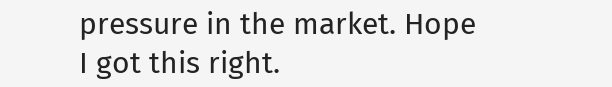pressure in the market. Hope I got this right.